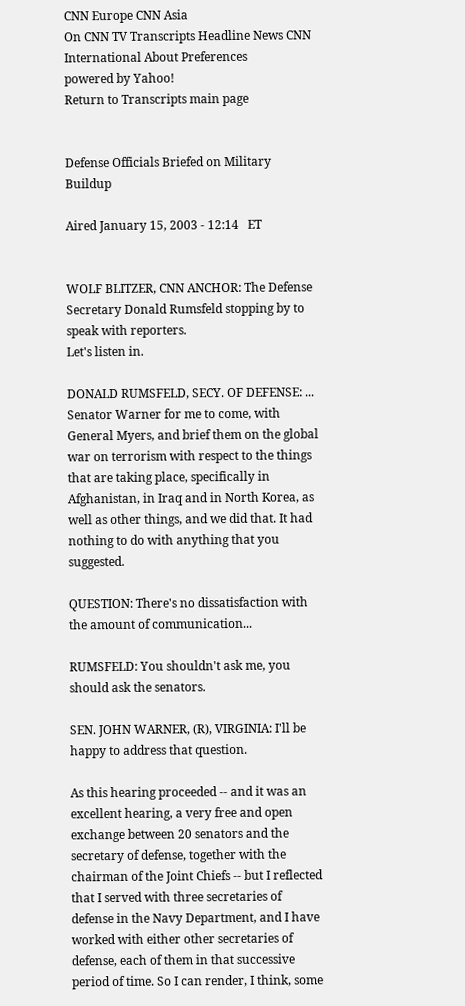CNN Europe CNN Asia
On CNN TV Transcripts Headline News CNN International About Preferences
powered by Yahoo!
Return to Transcripts main page


Defense Officials Briefed on Military Buildup

Aired January 15, 2003 - 12:14   ET


WOLF BLITZER, CNN ANCHOR: The Defense Secretary Donald Rumsfeld stopping by to speak with reporters.
Let's listen in.

DONALD RUMSFELD, SECY. OF DEFENSE: ... Senator Warner for me to come, with General Myers, and brief them on the global war on terrorism with respect to the things that are taking place, specifically in Afghanistan, in Iraq and in North Korea, as well as other things, and we did that. It had nothing to do with anything that you suggested.

QUESTION: There's no dissatisfaction with the amount of communication...

RUMSFELD: You shouldn't ask me, you should ask the senators.

SEN. JOHN WARNER, (R), VIRGINIA: I'll be happy to address that question.

As this hearing proceeded -- and it was an excellent hearing, a very free and open exchange between 20 senators and the secretary of defense, together with the chairman of the Joint Chiefs -- but I reflected that I served with three secretaries of defense in the Navy Department, and I have worked with either other secretaries of defense, each of them in that successive period of time. So I can render, I think, some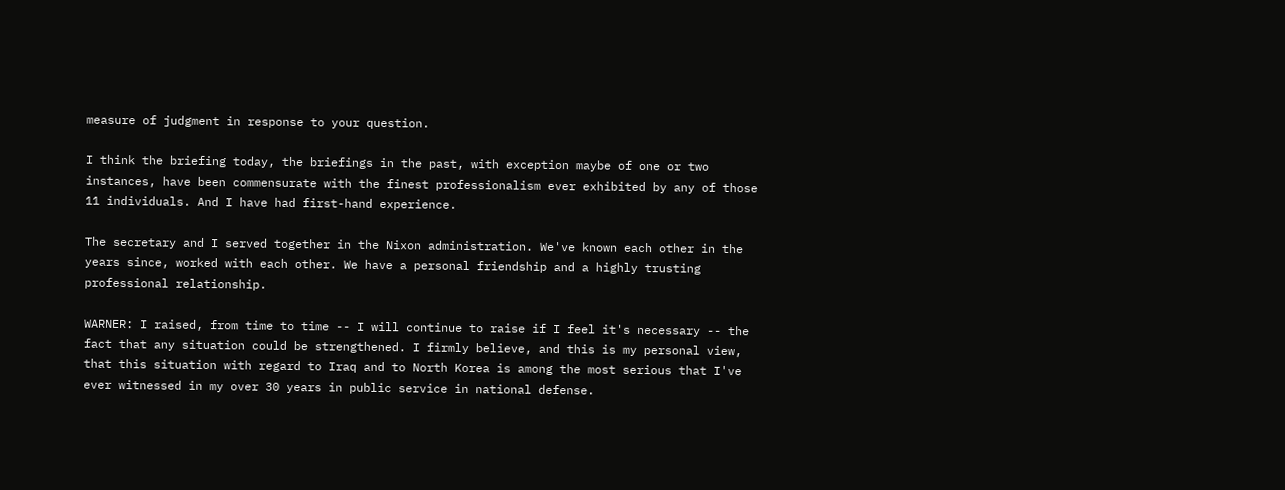measure of judgment in response to your question.

I think the briefing today, the briefings in the past, with exception maybe of one or two instances, have been commensurate with the finest professionalism ever exhibited by any of those 11 individuals. And I have had first-hand experience.

The secretary and I served together in the Nixon administration. We've known each other in the years since, worked with each other. We have a personal friendship and a highly trusting professional relationship.

WARNER: I raised, from time to time -- I will continue to raise if I feel it's necessary -- the fact that any situation could be strengthened. I firmly believe, and this is my personal view, that this situation with regard to Iraq and to North Korea is among the most serious that I've ever witnessed in my over 30 years in public service in national defense.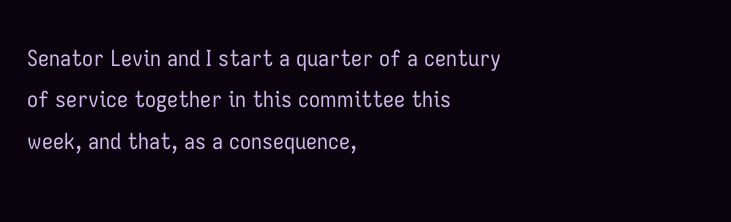Senator Levin and I start a quarter of a century of service together in this committee this week, and that, as a consequence,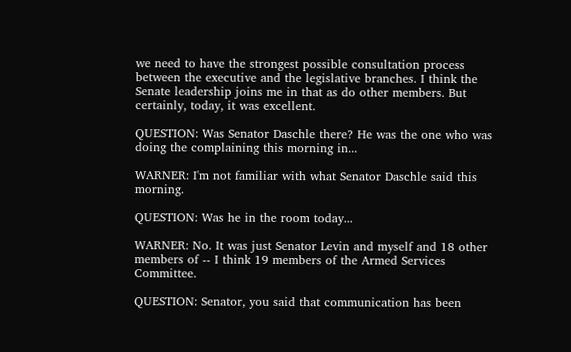we need to have the strongest possible consultation process between the executive and the legislative branches. I think the Senate leadership joins me in that as do other members. But certainly, today, it was excellent.

QUESTION: Was Senator Daschle there? He was the one who was doing the complaining this morning in...

WARNER: I'm not familiar with what Senator Daschle said this morning.

QUESTION: Was he in the room today...

WARNER: No. It was just Senator Levin and myself and 18 other members of -- I think 19 members of the Armed Services Committee.

QUESTION: Senator, you said that communication has been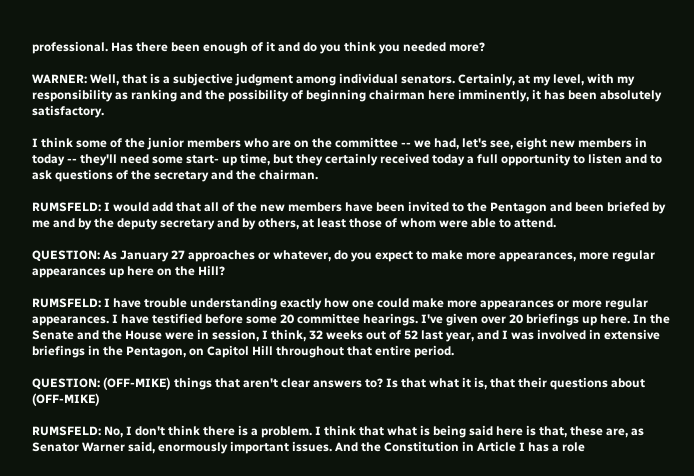professional. Has there been enough of it and do you think you needed more?

WARNER: Well, that is a subjective judgment among individual senators. Certainly, at my level, with my responsibility as ranking and the possibility of beginning chairman here imminently, it has been absolutely satisfactory.

I think some of the junior members who are on the committee -- we had, let's see, eight new members in today -- they'll need some start- up time, but they certainly received today a full opportunity to listen and to ask questions of the secretary and the chairman.

RUMSFELD: I would add that all of the new members have been invited to the Pentagon and been briefed by me and by the deputy secretary and by others, at least those of whom were able to attend.

QUESTION: As January 27 approaches or whatever, do you expect to make more appearances, more regular appearances up here on the Hill?

RUMSFELD: I have trouble understanding exactly how one could make more appearances or more regular appearances. I have testified before some 20 committee hearings. I've given over 20 briefings up here. In the Senate and the House were in session, I think, 32 weeks out of 52 last year, and I was involved in extensive briefings in the Pentagon, on Capitol Hill throughout that entire period.

QUESTION: (OFF-MIKE) things that aren't clear answers to? Is that what it is, that their questions about (OFF-MIKE)

RUMSFELD: No, I don't think there is a problem. I think that what is being said here is that, these are, as Senator Warner said, enormously important issues. And the Constitution in Article I has a role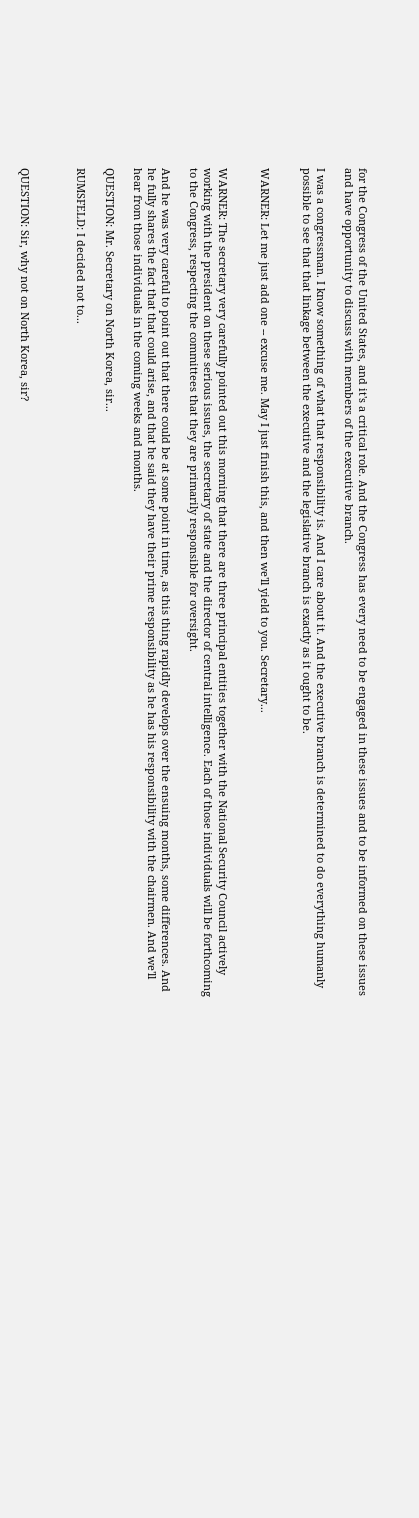for the Congress of the United States, and it's a critical role. And the Congress has every need to be engaged in these issues and to be informed on these issues and have opportunity to discuss with members of the executive branch.

I was a congressman. I know something of what that responsibility is. And I care about it. And the executive branch is determined to do everything humanly possible to see that that linkage between the executive and the legislative branch is exactly as it ought to be.


WARNER: Let me just add one -- excuse me. May I just finish this, and then we'll yield to you. Secretary...


WARNER: The secretary very carefully pointed out this morning that there are three principal entities together with the National Security Council actively working with the president on these serious issues, the secretary of state and the director of central intelligence. Each of those individuals will be forthcoming to the Congress, respecting the committees that they are primarily responsible for oversight.

And he was very careful to point out that there could be at some point in time, as this thing rapidly develops over the ensuing months, some differences. And he fully shares the fact that that could arise, and that he said they have their prime responsibility as he has his responsibility with the chairmen. And we'll hear from those individuals in the coming weeks and months.

QUESTION: Mr. Secretary on North Korea, sir...

RUMSFELD: I decided not to...



QUESTION: Sir, why not on North Korea, sir?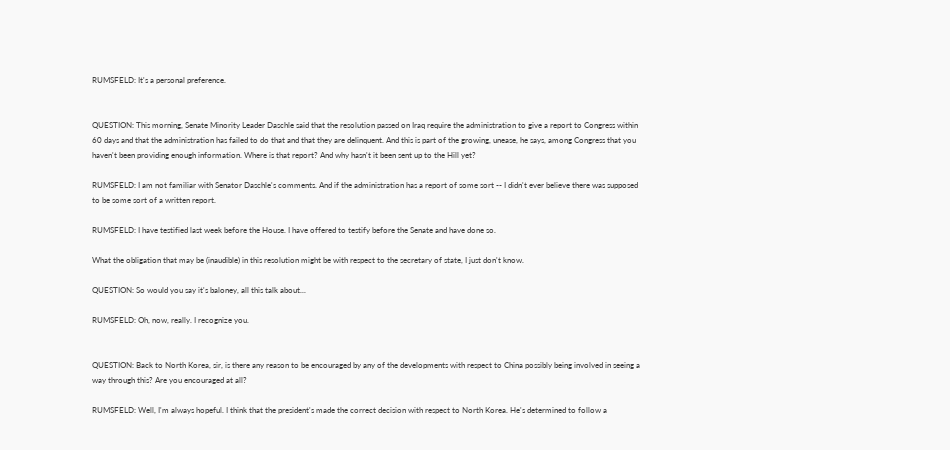RUMSFELD: It's a personal preference.


QUESTION: This morning, Senate Minority Leader Daschle said that the resolution passed on Iraq require the administration to give a report to Congress within 60 days and that the administration has failed to do that and that they are delinquent. And this is part of the growing, unease, he says, among Congress that you haven't been providing enough information. Where is that report? And why hasn't it been sent up to the Hill yet?

RUMSFELD: I am not familiar with Senator Daschle's comments. And if the administration has a report of some sort -- I didn't ever believe there was supposed to be some sort of a written report.

RUMSFELD: I have testified last week before the House. I have offered to testify before the Senate and have done so.

What the obligation that may be (inaudible) in this resolution might be with respect to the secretary of state, I just don't know.

QUESTION: So would you say it's baloney, all this talk about...

RUMSFELD: Oh, now, really. I recognize you.


QUESTION: Back to North Korea, sir, is there any reason to be encouraged by any of the developments with respect to China possibly being involved in seeing a way through this? Are you encouraged at all?

RUMSFELD: Well, I'm always hopeful. I think that the president's made the correct decision with respect to North Korea. He's determined to follow a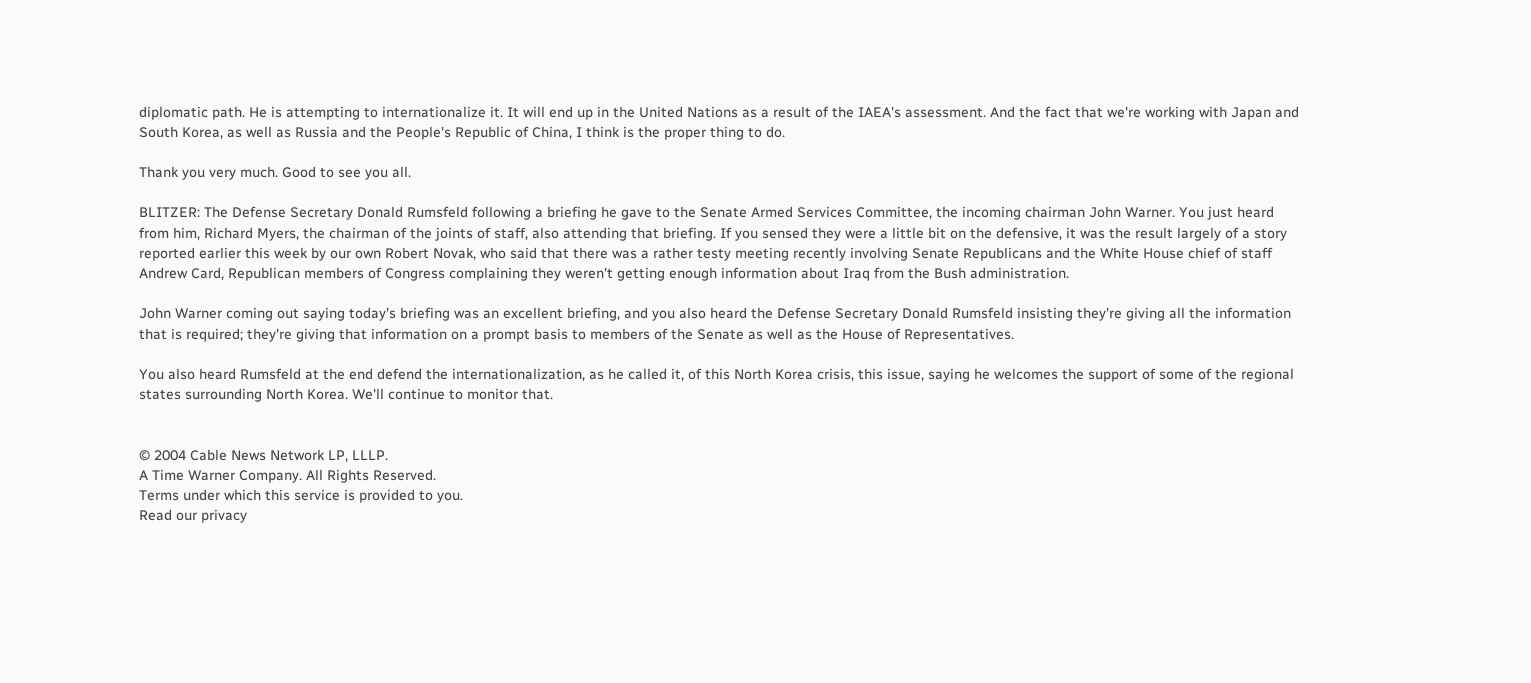diplomatic path. He is attempting to internationalize it. It will end up in the United Nations as a result of the IAEA's assessment. And the fact that we're working with Japan and South Korea, as well as Russia and the People's Republic of China, I think is the proper thing to do.

Thank you very much. Good to see you all.

BLITZER: The Defense Secretary Donald Rumsfeld following a briefing he gave to the Senate Armed Services Committee, the incoming chairman John Warner. You just heard from him, Richard Myers, the chairman of the joints of staff, also attending that briefing. If you sensed they were a little bit on the defensive, it was the result largely of a story reported earlier this week by our own Robert Novak, who said that there was a rather testy meeting recently involving Senate Republicans and the White House chief of staff Andrew Card, Republican members of Congress complaining they weren't getting enough information about Iraq from the Bush administration.

John Warner coming out saying today's briefing was an excellent briefing, and you also heard the Defense Secretary Donald Rumsfeld insisting they're giving all the information that is required; they're giving that information on a prompt basis to members of the Senate as well as the House of Representatives.

You also heard Rumsfeld at the end defend the internationalization, as he called it, of this North Korea crisis, this issue, saying he welcomes the support of some of the regional states surrounding North Korea. We'll continue to monitor that.


© 2004 Cable News Network LP, LLLP.
A Time Warner Company. All Rights Reserved.
Terms under which this service is provided to you.
Read our privacy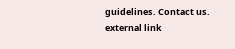guidelines. Contact us.
external link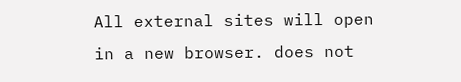All external sites will open in a new browser. does not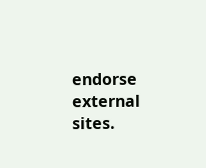endorse external sites.